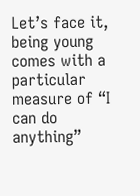Let’s face it, being young comes with a particular measure of “I can do anything”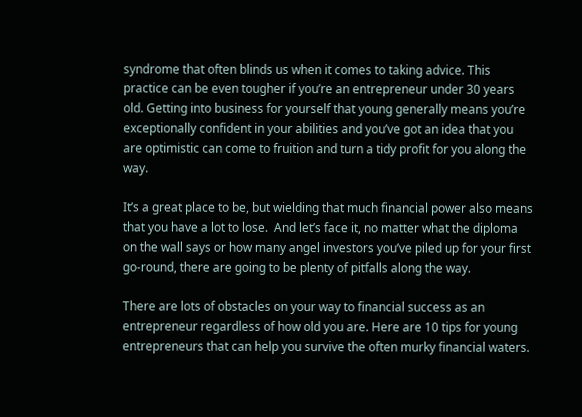syndrome that often blinds us when it comes to taking advice. This practice can be even tougher if you’re an entrepreneur under 30 years old. Getting into business for yourself that young generally means you’re exceptionally confident in your abilities and you’ve got an idea that you are optimistic can come to fruition and turn a tidy profit for you along the way.

It’s a great place to be, but wielding that much financial power also means that you have a lot to lose.  And let’s face it, no matter what the diploma on the wall says or how many angel investors you’ve piled up for your first go-round, there are going to be plenty of pitfalls along the way.

There are lots of obstacles on your way to financial success as an entrepreneur regardless of how old you are. Here are 10 tips for young entrepreneurs that can help you survive the often murky financial waters.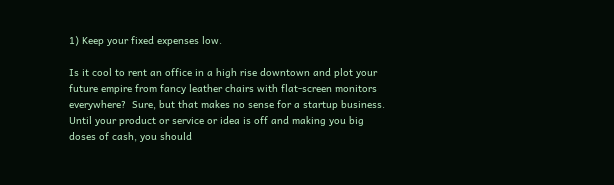1) Keep your fixed expenses low.

Is it cool to rent an office in a high rise downtown and plot your future empire from fancy leather chairs with flat-screen monitors everywhere?  Sure, but that makes no sense for a startup business. Until your product or service or idea is off and making you big doses of cash, you should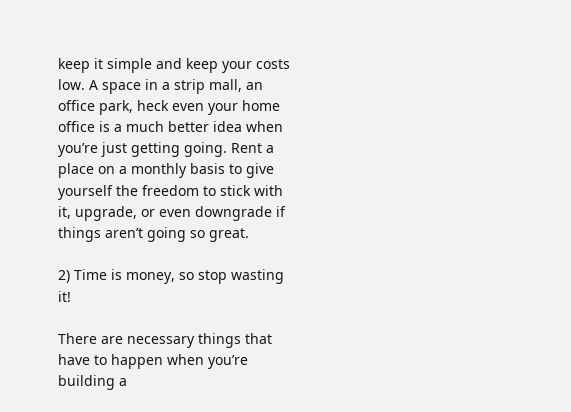keep it simple and keep your costs low. A space in a strip mall, an office park, heck even your home office is a much better idea when you’re just getting going. Rent a place on a monthly basis to give yourself the freedom to stick with it, upgrade, or even downgrade if things aren’t going so great.

2) Time is money, so stop wasting it!

There are necessary things that have to happen when you’re building a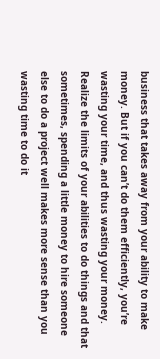business that takes away from your ability to make money. But if you can’t do them efficiently, you’re wasting your time, and thus wasting your money. Realize the limits of your abilities to do things and that sometimes, spending a little money to hire someone else to do a project well makes more sense than you wasting time to do it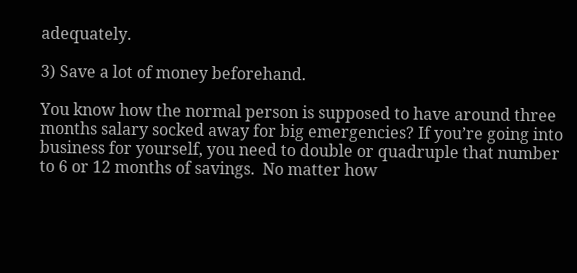adequately.

3) Save a lot of money beforehand.

You know how the normal person is supposed to have around three months salary socked away for big emergencies? If you’re going into business for yourself, you need to double or quadruple that number to 6 or 12 months of savings.  No matter how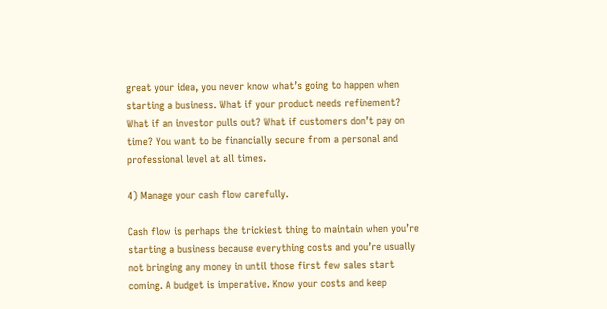great your idea, you never know what’s going to happen when starting a business. What if your product needs refinement? What if an investor pulls out? What if customers don’t pay on time? You want to be financially secure from a personal and professional level at all times.

4) Manage your cash flow carefully.

Cash flow is perhaps the trickiest thing to maintain when you’re starting a business because everything costs and you’re usually not bringing any money in until those first few sales start coming. A budget is imperative. Know your costs and keep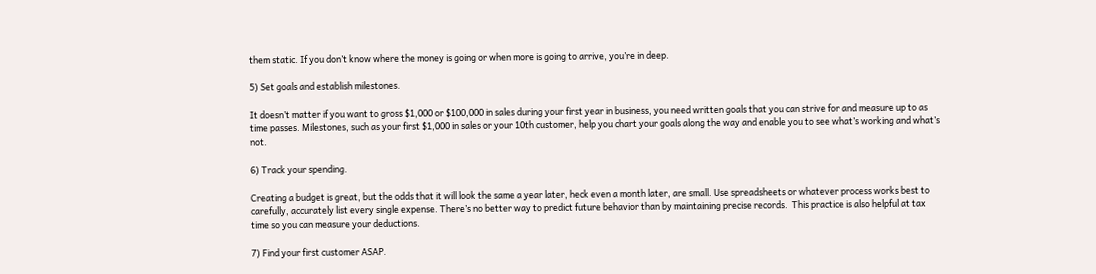them static. If you don’t know where the money is going or when more is going to arrive, you’re in deep.

5) Set goals and establish milestones.

It doesn’t matter if you want to gross $1,000 or $100,000 in sales during your first year in business, you need written goals that you can strive for and measure up to as time passes. Milestones, such as your first $1,000 in sales or your 10th customer, help you chart your goals along the way and enable you to see what’s working and what’s not.

6) Track your spending.

Creating a budget is great, but the odds that it will look the same a year later, heck even a month later, are small. Use spreadsheets or whatever process works best to carefully, accurately list every single expense. There’s no better way to predict future behavior than by maintaining precise records.  This practice is also helpful at tax time so you can measure your deductions.

7) Find your first customer ASAP.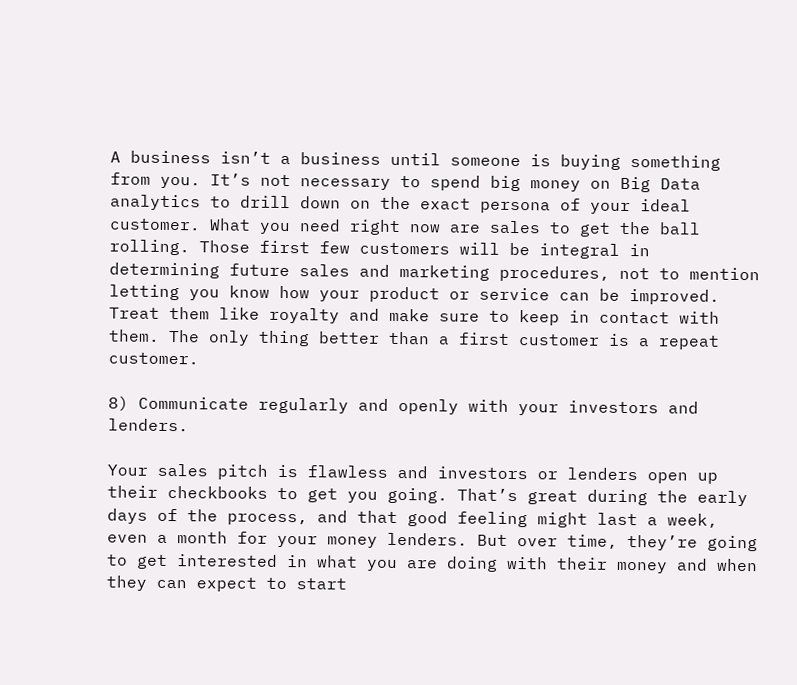A business isn’t a business until someone is buying something from you. It’s not necessary to spend big money on Big Data analytics to drill down on the exact persona of your ideal customer. What you need right now are sales to get the ball rolling. Those first few customers will be integral in determining future sales and marketing procedures, not to mention letting you know how your product or service can be improved. Treat them like royalty and make sure to keep in contact with them. The only thing better than a first customer is a repeat customer.

8) Communicate regularly and openly with your investors and lenders.

Your sales pitch is flawless and investors or lenders open up their checkbooks to get you going. That’s great during the early days of the process, and that good feeling might last a week, even a month for your money lenders. But over time, they’re going to get interested in what you are doing with their money and when they can expect to start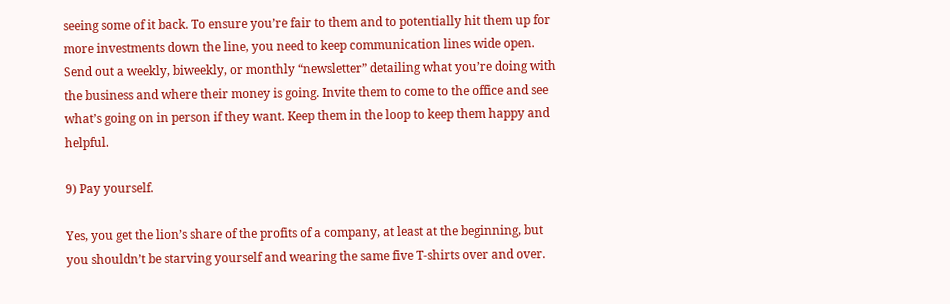seeing some of it back. To ensure you’re fair to them and to potentially hit them up for more investments down the line, you need to keep communication lines wide open. Send out a weekly, biweekly, or monthly “newsletter” detailing what you’re doing with the business and where their money is going. Invite them to come to the office and see what’s going on in person if they want. Keep them in the loop to keep them happy and helpful.

9) Pay yourself.

Yes, you get the lion’s share of the profits of a company, at least at the beginning, but you shouldn’t be starving yourself and wearing the same five T-shirts over and over.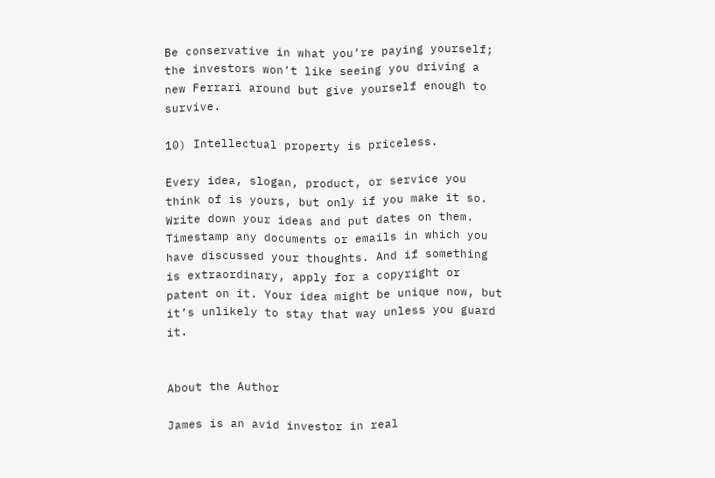Be conservative in what you’re paying yourself; the investors won’t like seeing you driving a new Ferrari around but give yourself enough to survive.

10) Intellectual property is priceless.

Every idea, slogan, product, or service you think of is yours, but only if you make it so. Write down your ideas and put dates on them. Timestamp any documents or emails in which you have discussed your thoughts. And if something is extraordinary, apply for a copyright or patent on it. Your idea might be unique now, but it’s unlikely to stay that way unless you guard it.


About the Author

James is an avid investor in real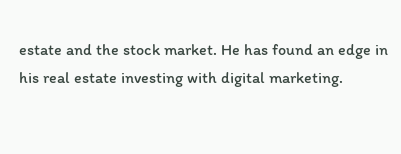estate and the stock market. He has found an edge in his real estate investing with digital marketing.